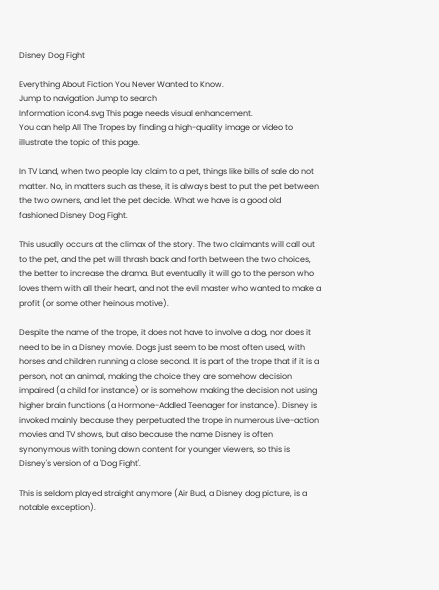Disney Dog Fight

Everything About Fiction You Never Wanted to Know.
Jump to navigation Jump to search
Information icon4.svg This page needs visual enhancement.
You can help All The Tropes by finding a high-quality image or video to illustrate the topic of this page.

In TV Land, when two people lay claim to a pet, things like bills of sale do not matter. No, in matters such as these, it is always best to put the pet between the two owners, and let the pet decide. What we have is a good old fashioned Disney Dog Fight.

This usually occurs at the climax of the story. The two claimants will call out to the pet, and the pet will thrash back and forth between the two choices, the better to increase the drama. But eventually it will go to the person who loves them with all their heart, and not the evil master who wanted to make a profit (or some other heinous motive).

Despite the name of the trope, it does not have to involve a dog, nor does it need to be in a Disney movie. Dogs just seem to be most often used, with horses and children running a close second. It is part of the trope that if it is a person, not an animal, making the choice they are somehow decision impaired (a child for instance) or is somehow making the decision not using higher brain functions (a Hormone-Addled Teenager for instance). Disney is invoked mainly because they perpetuated the trope in numerous Live-action movies and TV shows, but also because the name Disney is often synonymous with toning down content for younger viewers, so this is Disney's version of a 'Dog Fight'.

This is seldom played straight anymore (Air Bud, a Disney dog picture, is a notable exception).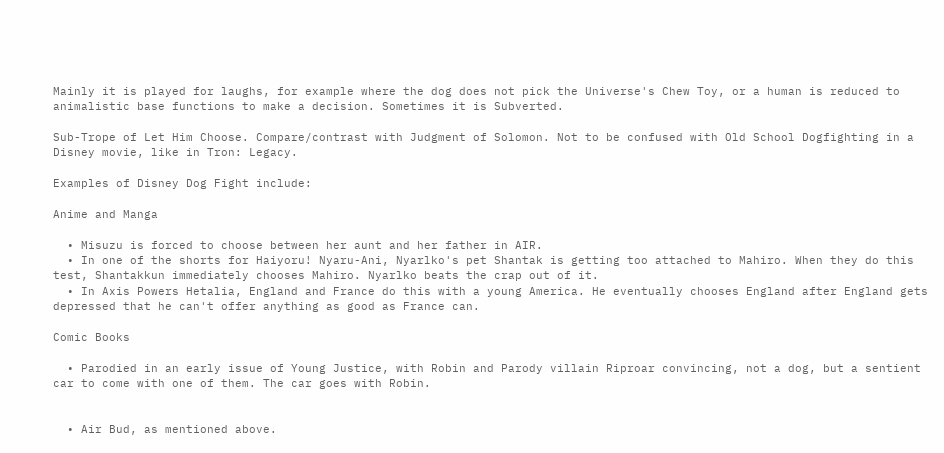Mainly it is played for laughs, for example where the dog does not pick the Universe's Chew Toy, or a human is reduced to animalistic base functions to make a decision. Sometimes it is Subverted.

Sub-Trope of Let Him Choose. Compare/contrast with Judgment of Solomon. Not to be confused with Old School Dogfighting in a Disney movie, like in Tron: Legacy.

Examples of Disney Dog Fight include:

Anime and Manga

  • Misuzu is forced to choose between her aunt and her father in AIR.
  • In one of the shorts for Haiyoru! Nyaru-Ani, Nyarlko's pet Shantak is getting too attached to Mahiro. When they do this test, Shantakkun immediately chooses Mahiro. Nyarlko beats the crap out of it.
  • In Axis Powers Hetalia, England and France do this with a young America. He eventually chooses England after England gets depressed that he can't offer anything as good as France can.

Comic Books

  • Parodied in an early issue of Young Justice, with Robin and Parody villain Riproar convincing, not a dog, but a sentient car to come with one of them. The car goes with Robin.


  • Air Bud, as mentioned above.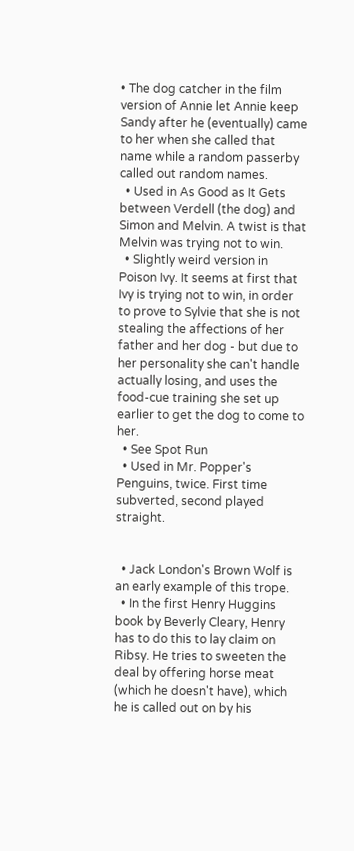• The dog catcher in the film version of Annie let Annie keep Sandy after he (eventually) came to her when she called that name while a random passerby called out random names.
  • Used in As Good as It Gets between Verdell (the dog) and Simon and Melvin. A twist is that Melvin was trying not to win.
  • Slightly weird version in Poison Ivy. It seems at first that Ivy is trying not to win, in order to prove to Sylvie that she is not stealing the affections of her father and her dog - but due to her personality she can't handle actually losing, and uses the food-cue training she set up earlier to get the dog to come to her.
  • See Spot Run
  • Used in Mr. Popper's Penguins, twice. First time subverted, second played straight.


  • Jack London's Brown Wolf is an early example of this trope.
  • In the first Henry Huggins book by Beverly Cleary, Henry has to do this to lay claim on Ribsy. He tries to sweeten the deal by offering horse meat (which he doesn't have), which he is called out on by his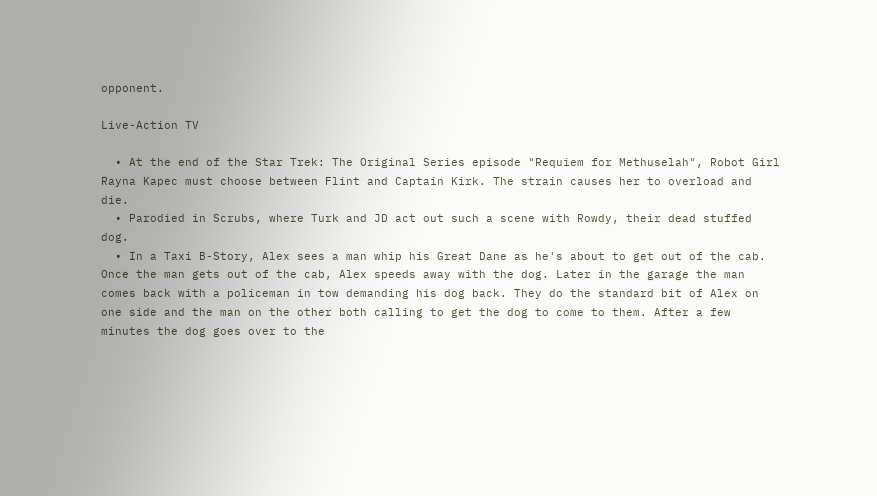opponent.

Live-Action TV

  • At the end of the Star Trek: The Original Series episode "Requiem for Methuselah", Robot Girl Rayna Kapec must choose between Flint and Captain Kirk. The strain causes her to overload and die.
  • Parodied in Scrubs, where Turk and JD act out such a scene with Rowdy, their dead stuffed dog.
  • In a Taxi B-Story, Alex sees a man whip his Great Dane as he's about to get out of the cab. Once the man gets out of the cab, Alex speeds away with the dog. Later in the garage the man comes back with a policeman in tow demanding his dog back. They do the standard bit of Alex on one side and the man on the other both calling to get the dog to come to them. After a few minutes the dog goes over to the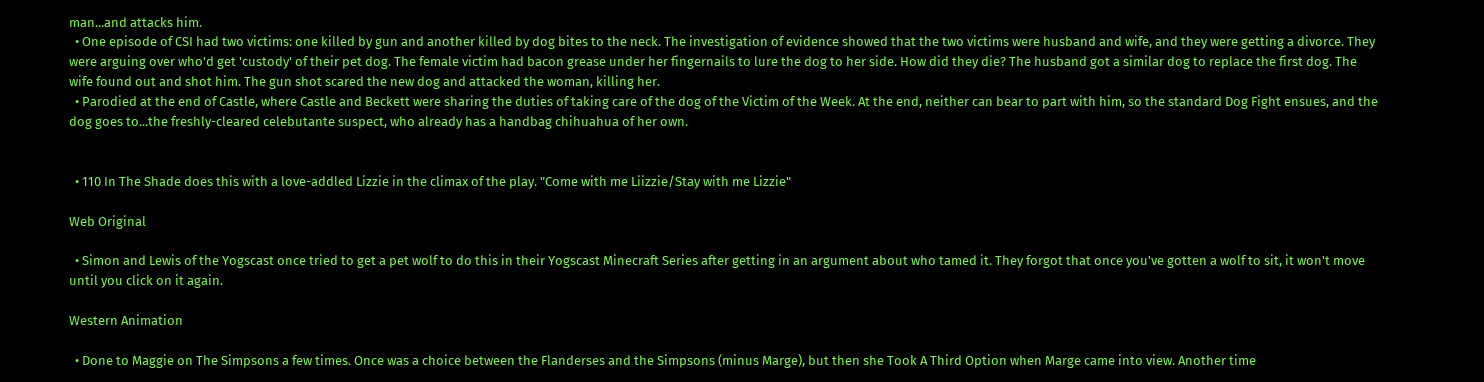man...and attacks him.
  • One episode of CSI had two victims: one killed by gun and another killed by dog bites to the neck. The investigation of evidence showed that the two victims were husband and wife, and they were getting a divorce. They were arguing over who'd get 'custody' of their pet dog. The female victim had bacon grease under her fingernails to lure the dog to her side. How did they die? The husband got a similar dog to replace the first dog. The wife found out and shot him. The gun shot scared the new dog and attacked the woman, killing her.
  • Parodied at the end of Castle, where Castle and Beckett were sharing the duties of taking care of the dog of the Victim of the Week. At the end, neither can bear to part with him, so the standard Dog Fight ensues, and the dog goes to...the freshly-cleared celebutante suspect, who already has a handbag chihuahua of her own.


  • 110 In The Shade does this with a love-addled Lizzie in the climax of the play. "Come with me Liizzie/Stay with me Lizzie"

Web Original

  • Simon and Lewis of the Yogscast once tried to get a pet wolf to do this in their Yogscast Minecraft Series after getting in an argument about who tamed it. They forgot that once you've gotten a wolf to sit, it won't move until you click on it again.

Western Animation

  • Done to Maggie on The Simpsons a few times. Once was a choice between the Flanderses and the Simpsons (minus Marge), but then she Took A Third Option when Marge came into view. Another time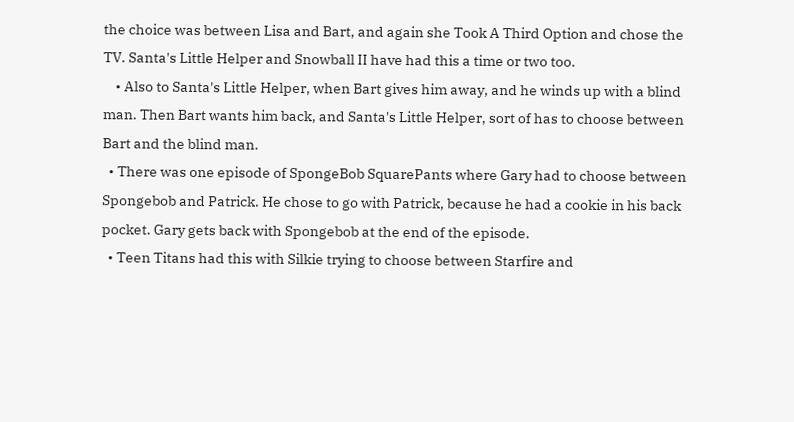the choice was between Lisa and Bart, and again she Took A Third Option and chose the TV. Santa's Little Helper and Snowball II have had this a time or two too.
    • Also to Santa's Little Helper, when Bart gives him away, and he winds up with a blind man. Then Bart wants him back, and Santa's Little Helper, sort of has to choose between Bart and the blind man.
  • There was one episode of SpongeBob SquarePants where Gary had to choose between Spongebob and Patrick. He chose to go with Patrick, because he had a cookie in his back pocket. Gary gets back with Spongebob at the end of the episode.
  • Teen Titans had this with Silkie trying to choose between Starfire and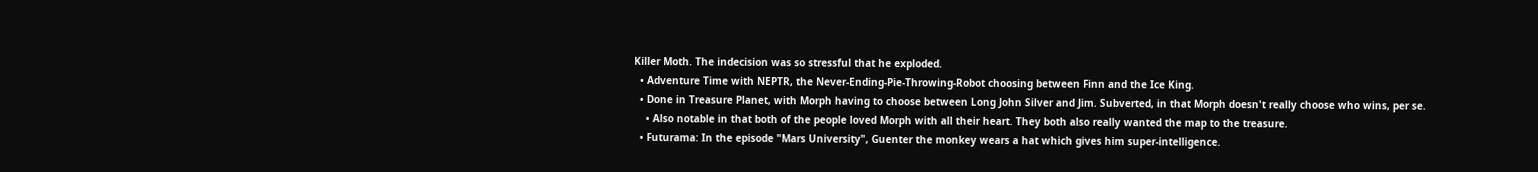Killer Moth. The indecision was so stressful that he exploded.
  • Adventure Time with NEPTR, the Never-Ending-Pie-Throwing-Robot choosing between Finn and the Ice King.
  • Done in Treasure Planet, with Morph having to choose between Long John Silver and Jim. Subverted, in that Morph doesn't really choose who wins, per se.
    • Also notable in that both of the people loved Morph with all their heart. They both also really wanted the map to the treasure.
  • Futurama: In the episode "Mars University", Guenter the monkey wears a hat which gives him super-intelligence.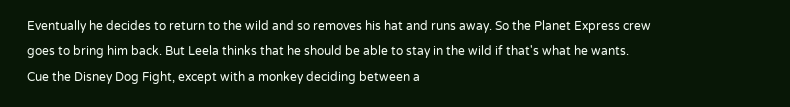Eventually he decides to return to the wild and so removes his hat and runs away. So the Planet Express crew goes to bring him back. But Leela thinks that he should be able to stay in the wild if that's what he wants. Cue the Disney Dog Fight, except with a monkey deciding between a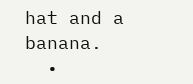hat and a banana.
  •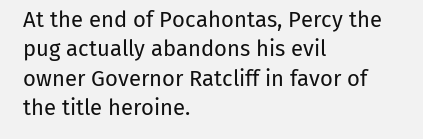At the end of Pocahontas, Percy the pug actually abandons his evil owner Governor Ratcliff in favor of the title heroine.